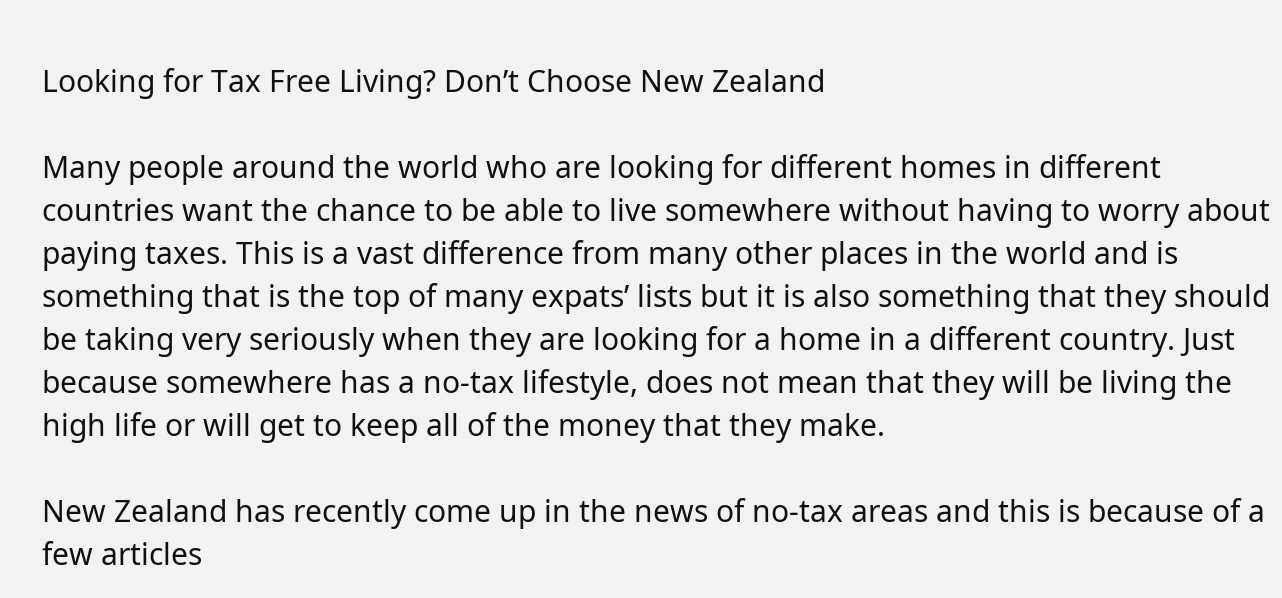Looking for Tax Free Living? Don’t Choose New Zealand

Many people around the world who are looking for different homes in different countries want the chance to be able to live somewhere without having to worry about paying taxes. This is a vast difference from many other places in the world and is something that is the top of many expats’ lists but it is also something that they should be taking very seriously when they are looking for a home in a different country. Just because somewhere has a no-tax lifestyle, does not mean that they will be living the high life or will get to keep all of the money that they make.

New Zealand has recently come up in the news of no-tax areas and this is because of a few articles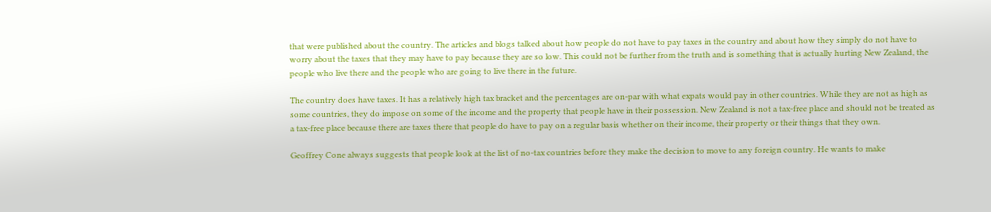that were published about the country. The articles and blogs talked about how people do not have to pay taxes in the country and about how they simply do not have to worry about the taxes that they may have to pay because they are so low. This could not be further from the truth and is something that is actually hurting New Zealand, the people who live there and the people who are going to live there in the future.

The country does have taxes. It has a relatively high tax bracket and the percentages are on-par with what expats would pay in other countries. While they are not as high as some countries, they do impose on some of the income and the property that people have in their possession. New Zealand is not a tax-free place and should not be treated as a tax-free place because there are taxes there that people do have to pay on a regular basis whether on their income, their property or their things that they own.

Geoffrey Cone always suggests that people look at the list of no-tax countries before they make the decision to move to any foreign country. He wants to make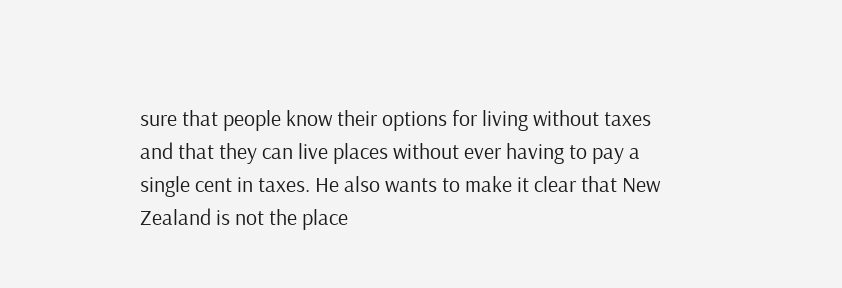sure that people know their options for living without taxes and that they can live places without ever having to pay a single cent in taxes. He also wants to make it clear that New Zealand is not the place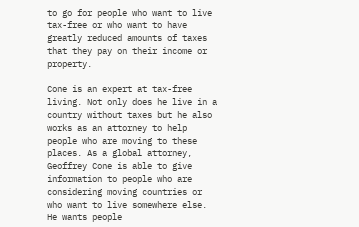to go for people who want to live tax-free or who want to have greatly reduced amounts of taxes that they pay on their income or property.

Cone is an expert at tax-free living. Not only does he live in a country without taxes but he also works as an attorney to help people who are moving to these places. As a global attorney, Geoffrey Cone is able to give information to people who are considering moving countries or who want to live somewhere else. He wants people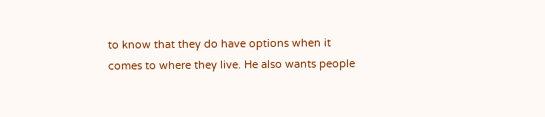to know that they do have options when it comes to where they live. He also wants people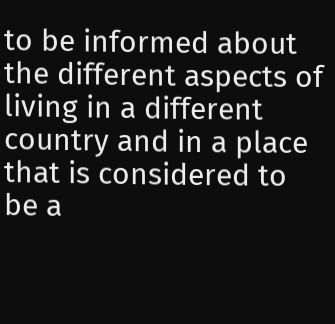to be informed about the different aspects of living in a different country and in a place that is considered to be a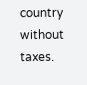country without taxes.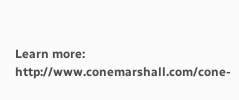Learn more: http://www.conemarshall.com/cone-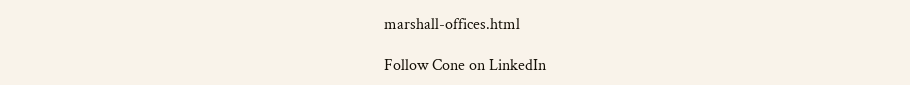marshall-offices.html

Follow Cone on LinkedIn